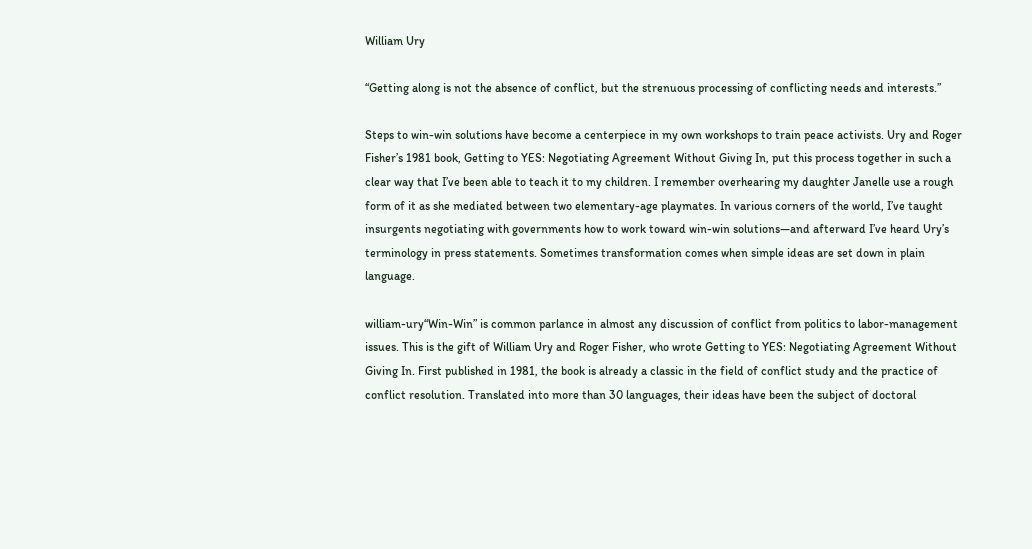William Ury

“Getting along is not the absence of conflict, but the strenuous processing of conflicting needs and interests.”

Steps to win-win solutions have become a centerpiece in my own workshops to train peace activists. Ury and Roger Fisher’s 1981 book, Getting to YES: Negotiating Agreement Without Giving In, put this process together in such a clear way that I’ve been able to teach it to my children. I remember overhearing my daughter Janelle use a rough form of it as she mediated between two elementary-age playmates. In various corners of the world, I’ve taught insurgents negotiating with governments how to work toward win-win solutions—and afterward I’ve heard Ury’s terminology in press statements. Sometimes transformation comes when simple ideas are set down in plain language.

william-ury“Win-Win” is common parlance in almost any discussion of conflict from politics to labor-management issues. This is the gift of William Ury and Roger Fisher, who wrote Getting to YES: Negotiating Agreement Without Giving In. First published in 1981, the book is already a classic in the field of conflict study and the practice of conflict resolution. Translated into more than 30 languages, their ideas have been the subject of doctoral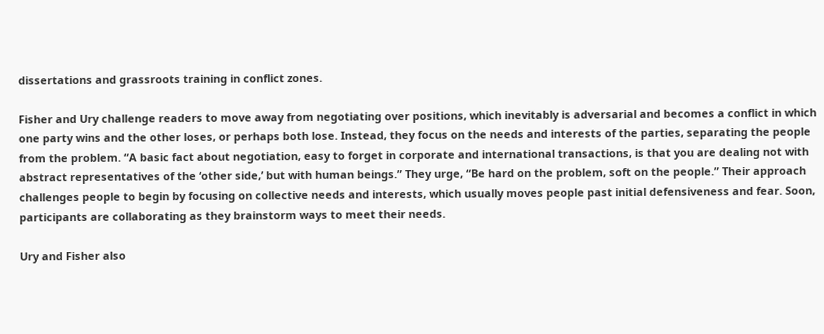dissertations and grassroots training in conflict zones.

Fisher and Ury challenge readers to move away from negotiating over positions, which inevitably is adversarial and becomes a conflict in which one party wins and the other loses, or perhaps both lose. Instead, they focus on the needs and interests of the parties, separating the people from the problem. “A basic fact about negotiation, easy to forget in corporate and international transactions, is that you are dealing not with abstract representatives of the ‘other side,’ but with human beings.” They urge, “Be hard on the problem, soft on the people.” Their approach challenges people to begin by focusing on collective needs and interests, which usually moves people past initial defensiveness and fear. Soon, participants are collaborating as they brainstorm ways to meet their needs.

Ury and Fisher also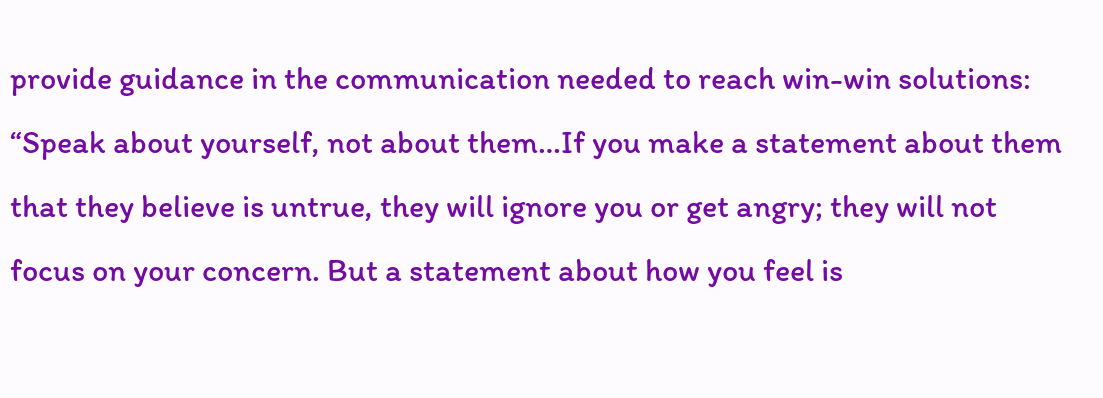provide guidance in the communication needed to reach win-win solutions: “Speak about yourself, not about them…If you make a statement about them that they believe is untrue, they will ignore you or get angry; they will not focus on your concern. But a statement about how you feel is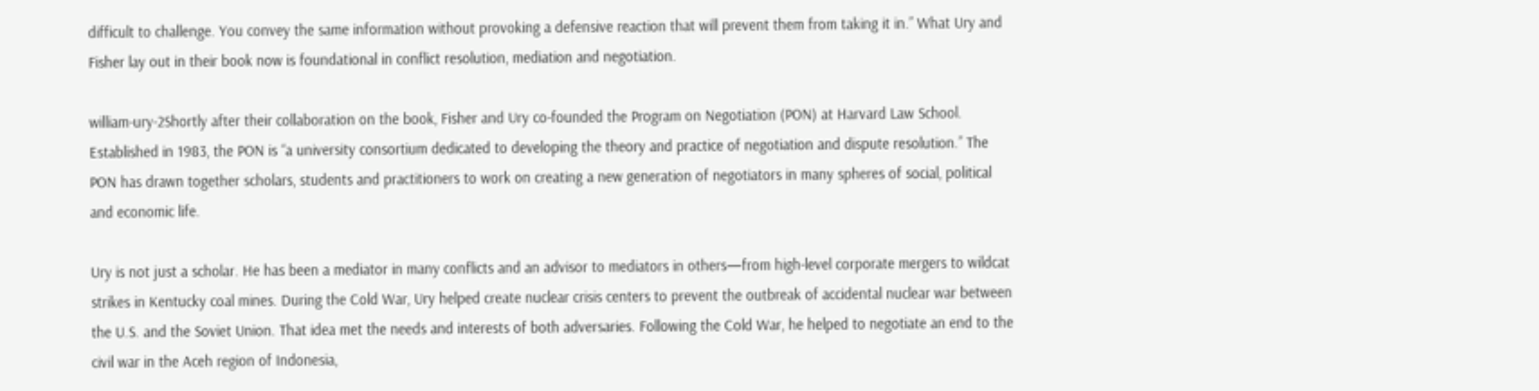difficult to challenge. You convey the same information without provoking a defensive reaction that will prevent them from taking it in.” What Ury and Fisher lay out in their book now is foundational in conflict resolution, mediation and negotiation.

william-ury-2Shortly after their collaboration on the book, Fisher and Ury co-founded the Program on Negotiation (PON) at Harvard Law School. Established in 1983, the PON is “a university consortium dedicated to developing the theory and practice of negotiation and dispute resolution.” The PON has drawn together scholars, students and practitioners to work on creating a new generation of negotiators in many spheres of social, political and economic life.

Ury is not just a scholar. He has been a mediator in many conflicts and an advisor to mediators in others—from high-level corporate mergers to wildcat strikes in Kentucky coal mines. During the Cold War, Ury helped create nuclear crisis centers to prevent the outbreak of accidental nuclear war between the U.S. and the Soviet Union. That idea met the needs and interests of both adversaries. Following the Cold War, he helped to negotiate an end to the civil war in the Aceh region of Indonesia,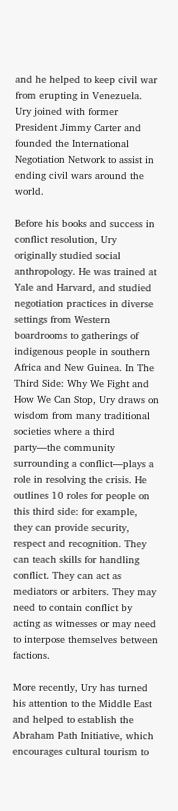and he helped to keep civil war from erupting in Venezuela. Ury joined with former President Jimmy Carter and founded the International Negotiation Network to assist in ending civil wars around the world.

Before his books and success in conflict resolution, Ury originally studied social anthropology. He was trained at Yale and Harvard, and studied negotiation practices in diverse settings from Western boardrooms to gatherings of indigenous people in southern Africa and New Guinea. In The Third Side: Why We Fight and How We Can Stop, Ury draws on wisdom from many traditional societies where a third party—the community surrounding a conflict—plays a role in resolving the crisis. He outlines 10 roles for people on this third side: for example, they can provide security, respect and recognition. They can teach skills for handling conflict. They can act as mediators or arbiters. They may need to contain conflict by acting as witnesses or may need to interpose themselves between factions.

More recently, Ury has turned his attention to the Middle East and helped to establish the Abraham Path Initiative, which encourages cultural tourism to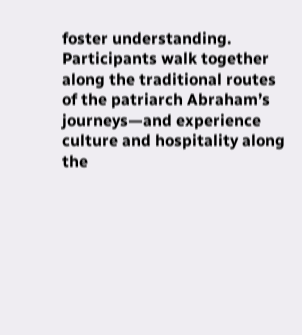foster understanding. Participants walk together along the traditional routes of the patriarch Abraham’s journeys—and experience culture and hospitality along the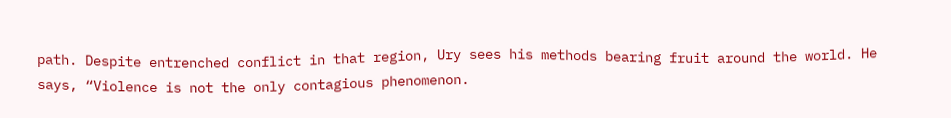path. Despite entrenched conflict in that region, Ury sees his methods bearing fruit around the world. He says, “Violence is not the only contagious phenomenon.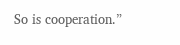So is cooperation.”